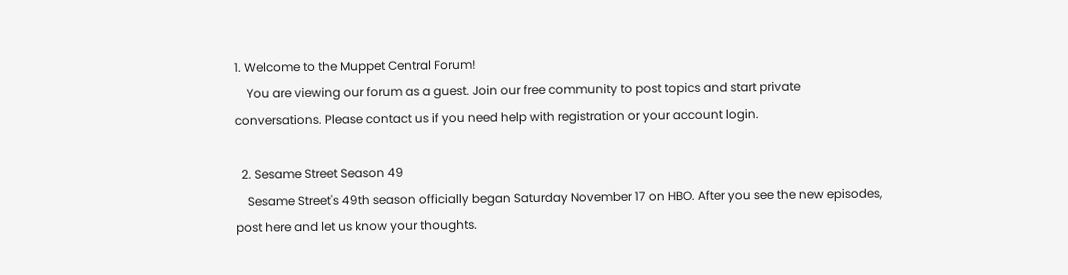1. Welcome to the Muppet Central Forum!
    You are viewing our forum as a guest. Join our free community to post topics and start private conversations. Please contact us if you need help with registration or your account login.

  2. Sesame Street Season 49
    Sesame Street's 49th season officially began Saturday November 17 on HBO. After you see the new episodes, post here and let us know your thoughts.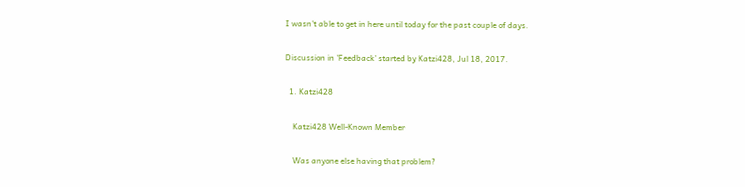I wasn't able to get in here until today for the past couple of days.

Discussion in 'Feedback' started by Katzi428, Jul 18, 2017.

  1. Katzi428

    Katzi428 Well-Known Member

    Was anyone else having that problem?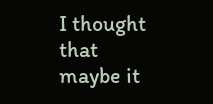I thought that maybe it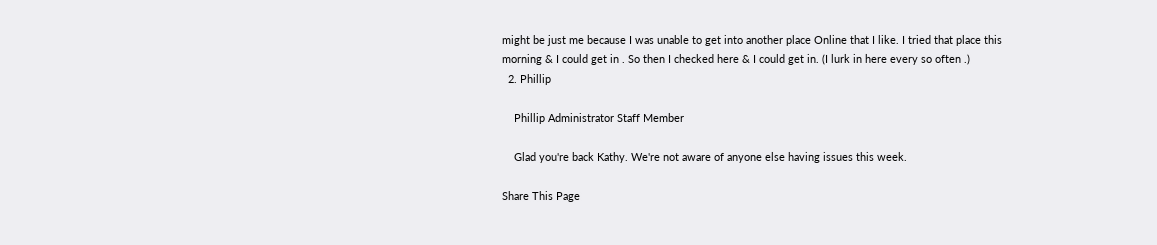might be just me because I was unable to get into another place Online that I like. I tried that place this morning & I could get in . So then I checked here & I could get in. (I lurk in here every so often .)
  2. Phillip

    Phillip Administrator Staff Member

    Glad you're back Kathy. We're not aware of anyone else having issues this week.

Share This Page